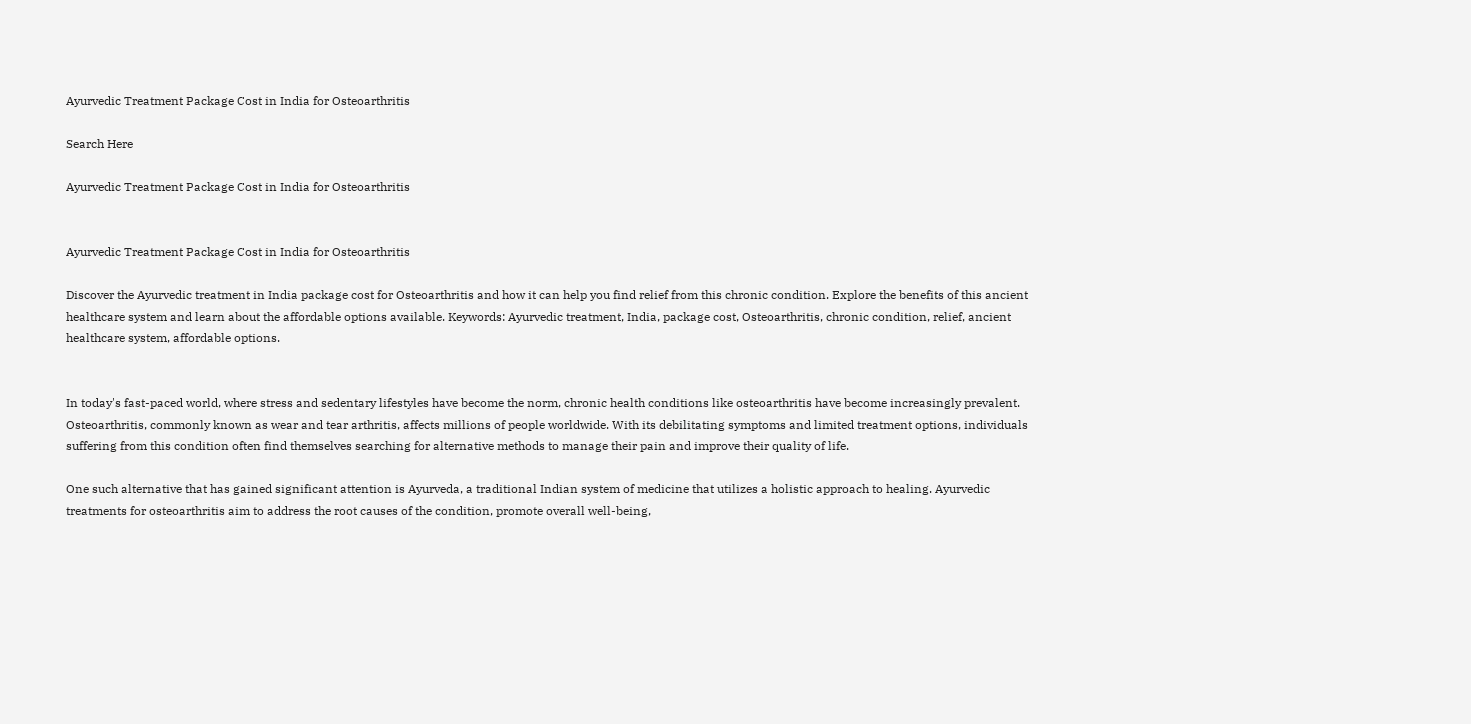Ayurvedic Treatment Package Cost in India for Osteoarthritis

Search Here

Ayurvedic Treatment Package Cost in India for Osteoarthritis


Ayurvedic Treatment Package Cost in India for Osteoarthritis

Discover the Ayurvedic treatment in India package cost for Osteoarthritis and how it can help you find relief from this chronic condition. Explore the benefits of this ancient healthcare system and learn about the affordable options available. Keywords: Ayurvedic treatment, India, package cost, Osteoarthritis, chronic condition, relief, ancient healthcare system, affordable options.


In today's fast-paced world, where stress and sedentary lifestyles have become the norm, chronic health conditions like osteoarthritis have become increasingly prevalent. Osteoarthritis, commonly known as wear and tear arthritis, affects millions of people worldwide. With its debilitating symptoms and limited treatment options, individuals suffering from this condition often find themselves searching for alternative methods to manage their pain and improve their quality of life.

One such alternative that has gained significant attention is Ayurveda, a traditional Indian system of medicine that utilizes a holistic approach to healing. Ayurvedic treatments for osteoarthritis aim to address the root causes of the condition, promote overall well-being,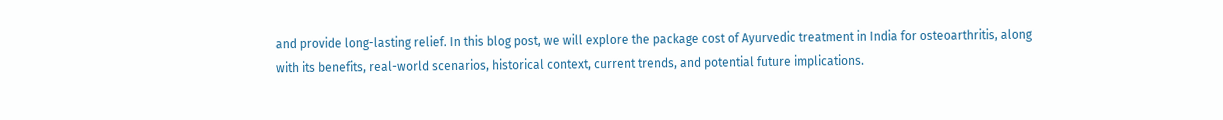and provide long-lasting relief. In this blog post, we will explore the package cost of Ayurvedic treatment in India for osteoarthritis, along with its benefits, real-world scenarios, historical context, current trends, and potential future implications.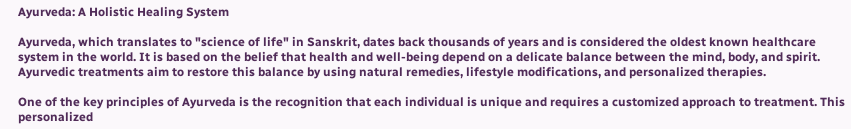Ayurveda: A Holistic Healing System

Ayurveda, which translates to "science of life" in Sanskrit, dates back thousands of years and is considered the oldest known healthcare system in the world. It is based on the belief that health and well-being depend on a delicate balance between the mind, body, and spirit. Ayurvedic treatments aim to restore this balance by using natural remedies, lifestyle modifications, and personalized therapies.

One of the key principles of Ayurveda is the recognition that each individual is unique and requires a customized approach to treatment. This personalized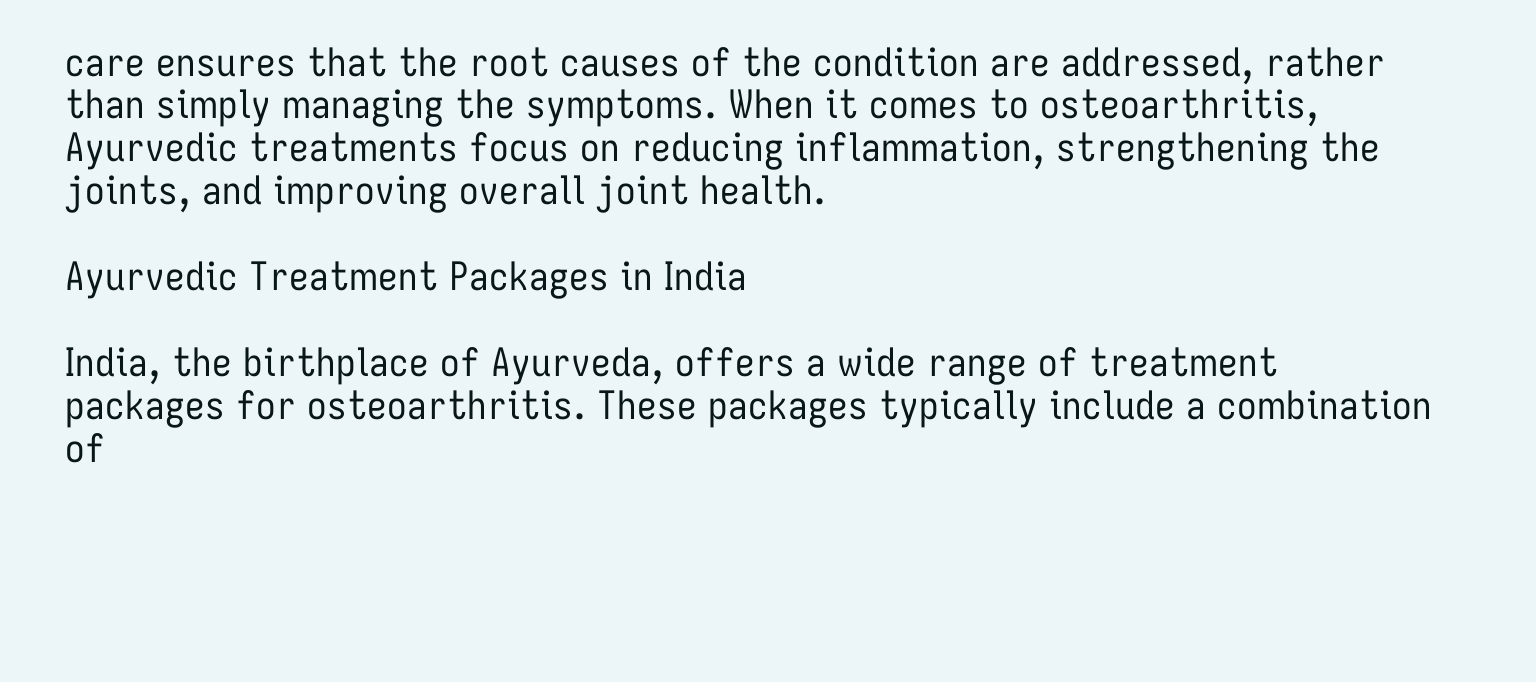care ensures that the root causes of the condition are addressed, rather than simply managing the symptoms. When it comes to osteoarthritis, Ayurvedic treatments focus on reducing inflammation, strengthening the joints, and improving overall joint health.

Ayurvedic Treatment Packages in India

India, the birthplace of Ayurveda, offers a wide range of treatment packages for osteoarthritis. These packages typically include a combination of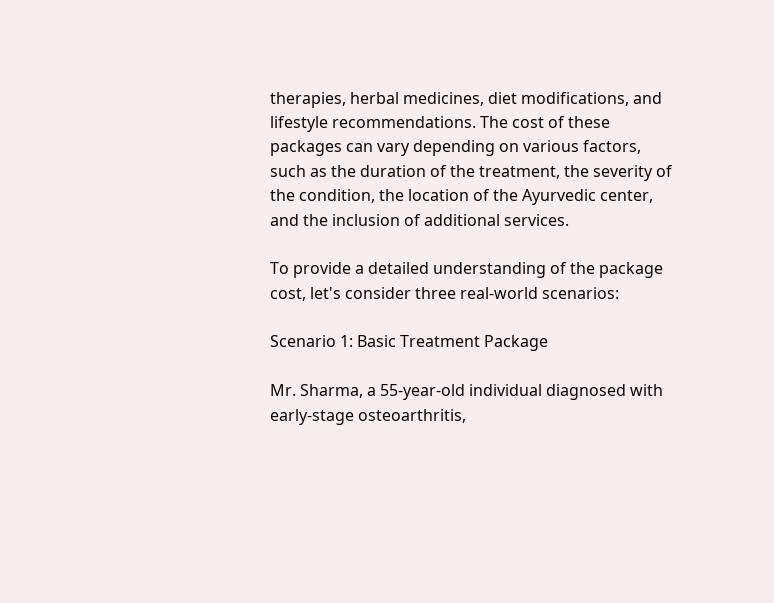therapies, herbal medicines, diet modifications, and lifestyle recommendations. The cost of these packages can vary depending on various factors, such as the duration of the treatment, the severity of the condition, the location of the Ayurvedic center, and the inclusion of additional services.

To provide a detailed understanding of the package cost, let's consider three real-world scenarios:

Scenario 1: Basic Treatment Package

Mr. Sharma, a 55-year-old individual diagnosed with early-stage osteoarthritis,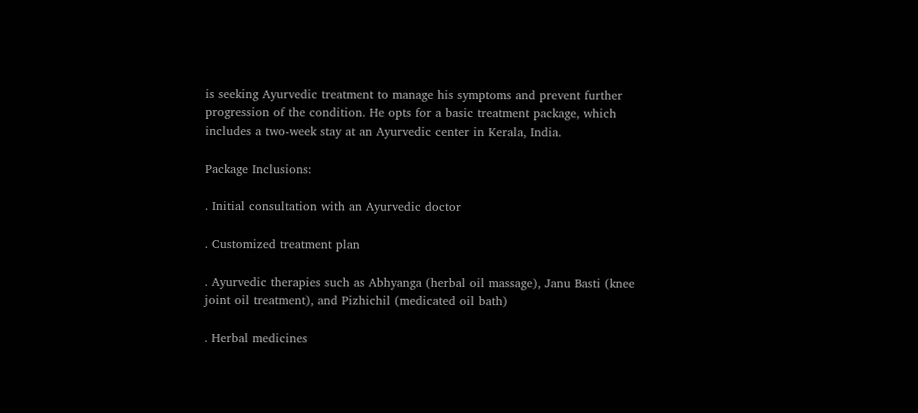is seeking Ayurvedic treatment to manage his symptoms and prevent further progression of the condition. He opts for a basic treatment package, which includes a two-week stay at an Ayurvedic center in Kerala, India.

Package Inclusions:

. Initial consultation with an Ayurvedic doctor

. Customized treatment plan

. Ayurvedic therapies such as Abhyanga (herbal oil massage), Janu Basti (knee joint oil treatment), and Pizhichil (medicated oil bath)

. Herbal medicines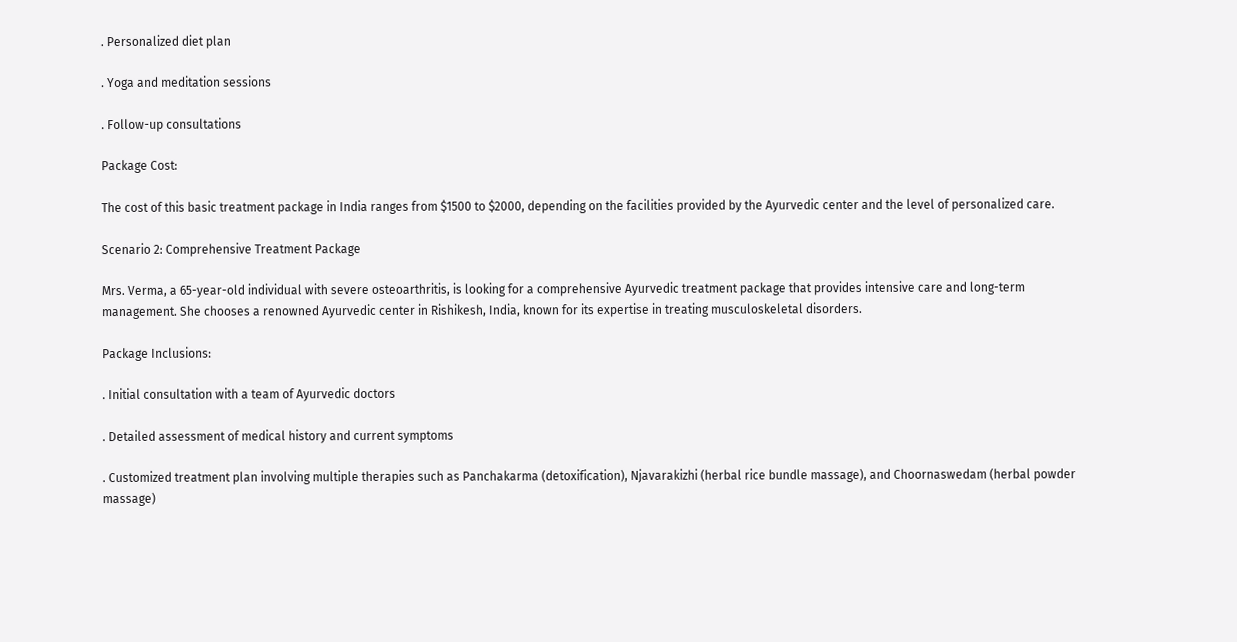. Personalized diet plan

. Yoga and meditation sessions

. Follow-up consultations

Package Cost:

The cost of this basic treatment package in India ranges from $1500 to $2000, depending on the facilities provided by the Ayurvedic center and the level of personalized care.

Scenario 2: Comprehensive Treatment Package

Mrs. Verma, a 65-year-old individual with severe osteoarthritis, is looking for a comprehensive Ayurvedic treatment package that provides intensive care and long-term management. She chooses a renowned Ayurvedic center in Rishikesh, India, known for its expertise in treating musculoskeletal disorders.

Package Inclusions:

. Initial consultation with a team of Ayurvedic doctors

. Detailed assessment of medical history and current symptoms

. Customized treatment plan involving multiple therapies such as Panchakarma (detoxification), Njavarakizhi (herbal rice bundle massage), and Choornaswedam (herbal powder massage)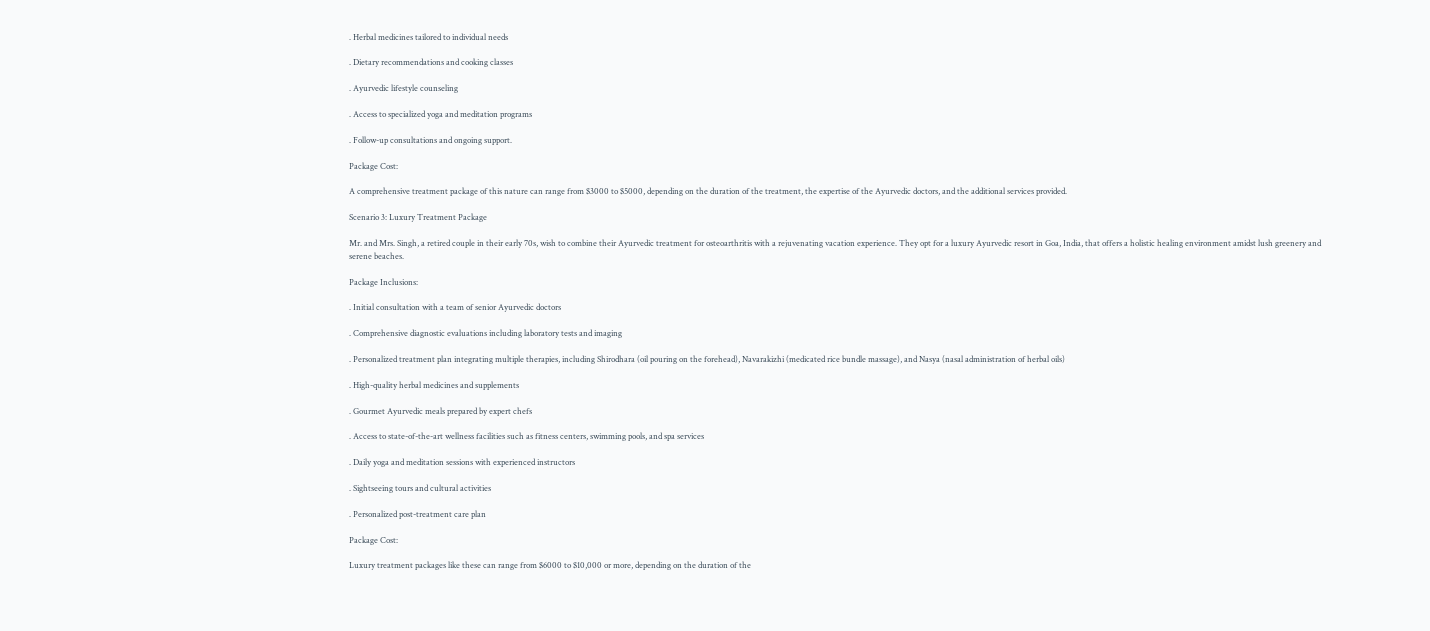. Herbal medicines tailored to individual needs

. Dietary recommendations and cooking classes

. Ayurvedic lifestyle counseling

. Access to specialized yoga and meditation programs

. Follow-up consultations and ongoing support.

Package Cost:

A comprehensive treatment package of this nature can range from $3000 to $5000, depending on the duration of the treatment, the expertise of the Ayurvedic doctors, and the additional services provided.

Scenario 3: Luxury Treatment Package

Mr. and Mrs. Singh, a retired couple in their early 70s, wish to combine their Ayurvedic treatment for osteoarthritis with a rejuvenating vacation experience. They opt for a luxury Ayurvedic resort in Goa, India, that offers a holistic healing environment amidst lush greenery and serene beaches.

Package Inclusions:

. Initial consultation with a team of senior Ayurvedic doctors

. Comprehensive diagnostic evaluations including laboratory tests and imaging

. Personalized treatment plan integrating multiple therapies, including Shirodhara (oil pouring on the forehead), Navarakizhi (medicated rice bundle massage), and Nasya (nasal administration of herbal oils)

. High-quality herbal medicines and supplements

. Gourmet Ayurvedic meals prepared by expert chefs

. Access to state-of-the-art wellness facilities such as fitness centers, swimming pools, and spa services

. Daily yoga and meditation sessions with experienced instructors

. Sightseeing tours and cultural activities

. Personalized post-treatment care plan

Package Cost:

Luxury treatment packages like these can range from $6000 to $10,000 or more, depending on the duration of the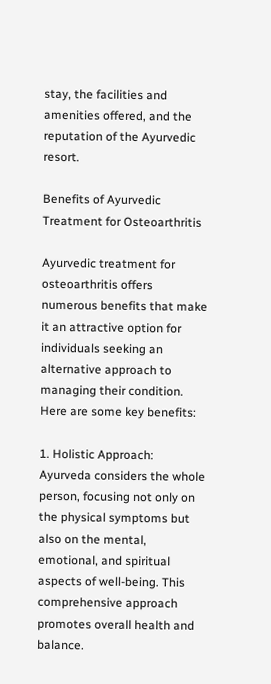stay, the facilities and amenities offered, and the reputation of the Ayurvedic resort.

Benefits of Ayurvedic Treatment for Osteoarthritis

Ayurvedic treatment for osteoarthritis offers numerous benefits that make it an attractive option for individuals seeking an alternative approach to managing their condition. Here are some key benefits:

1. Holistic Approach: Ayurveda considers the whole person, focusing not only on the physical symptoms but also on the mental, emotional, and spiritual aspects of well-being. This comprehensive approach promotes overall health and balance.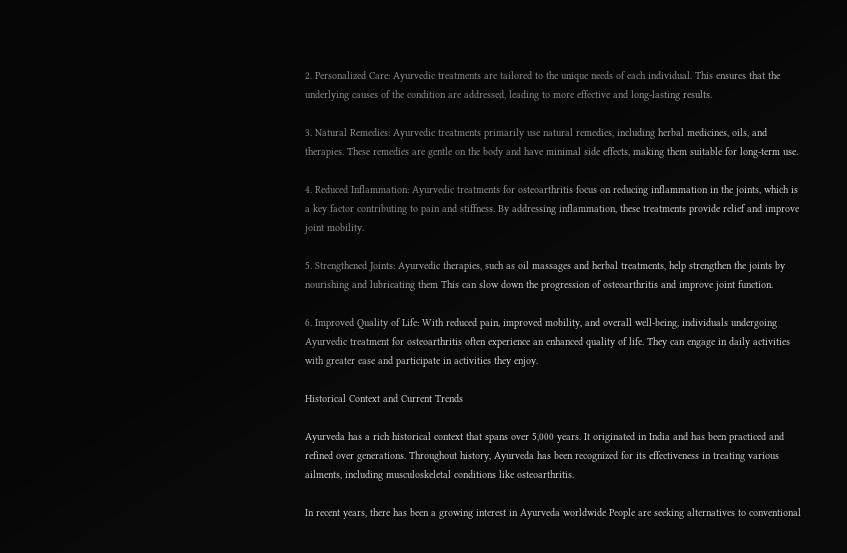2. Personalized Care: Ayurvedic treatments are tailored to the unique needs of each individual. This ensures that the underlying causes of the condition are addressed, leading to more effective and long-lasting results.

3. Natural Remedies: Ayurvedic treatments primarily use natural remedies, including herbal medicines, oils, and therapies. These remedies are gentle on the body and have minimal side effects, making them suitable for long-term use.

4. Reduced Inflammation: Ayurvedic treatments for osteoarthritis focus on reducing inflammation in the joints, which is a key factor contributing to pain and stiffness. By addressing inflammation, these treatments provide relief and improve joint mobility.

5. Strengthened Joints: Ayurvedic therapies, such as oil massages and herbal treatments, help strengthen the joints by nourishing and lubricating them This can slow down the progression of osteoarthritis and improve joint function.

6. Improved Quality of Life: With reduced pain, improved mobility, and overall well-being, individuals undergoing Ayurvedic treatment for osteoarthritis often experience an enhanced quality of life. They can engage in daily activities with greater ease and participate in activities they enjoy.

Historical Context and Current Trends

Ayurveda has a rich historical context that spans over 5,000 years. It originated in India and has been practiced and refined over generations. Throughout history, Ayurveda has been recognized for its effectiveness in treating various ailments, including musculoskeletal conditions like osteoarthritis.

In recent years, there has been a growing interest in Ayurveda worldwide People are seeking alternatives to conventional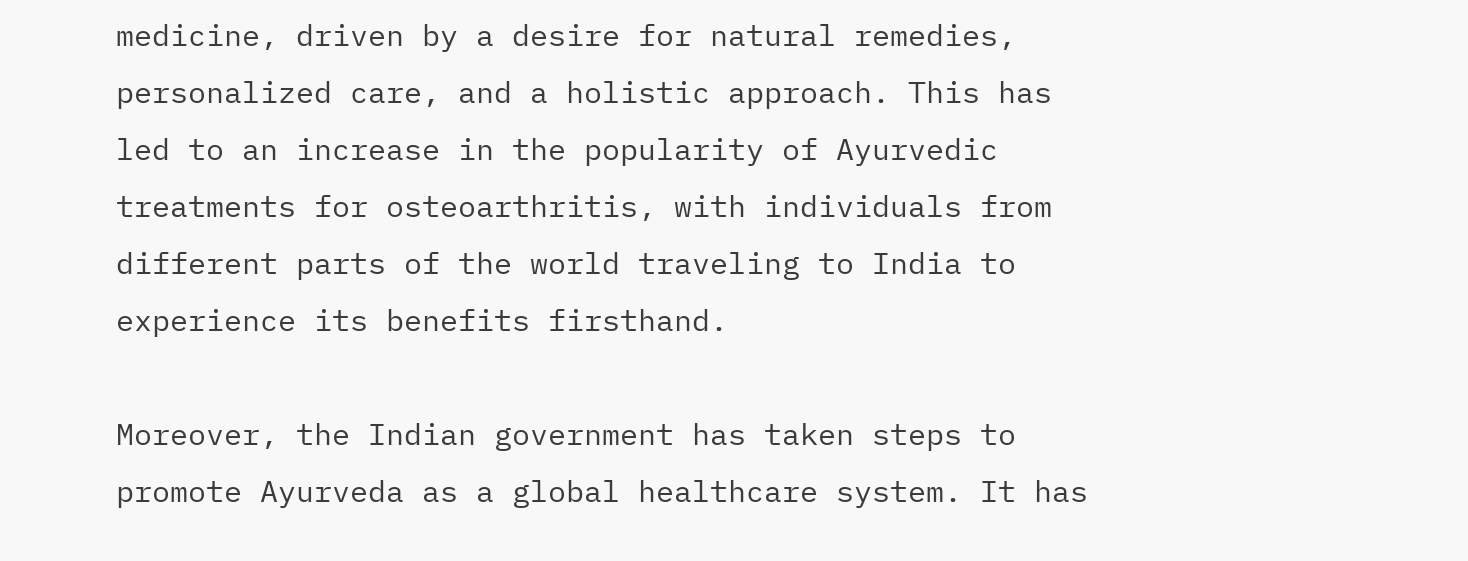medicine, driven by a desire for natural remedies, personalized care, and a holistic approach. This has led to an increase in the popularity of Ayurvedic treatments for osteoarthritis, with individuals from different parts of the world traveling to India to experience its benefits firsthand.

Moreover, the Indian government has taken steps to promote Ayurveda as a global healthcare system. It has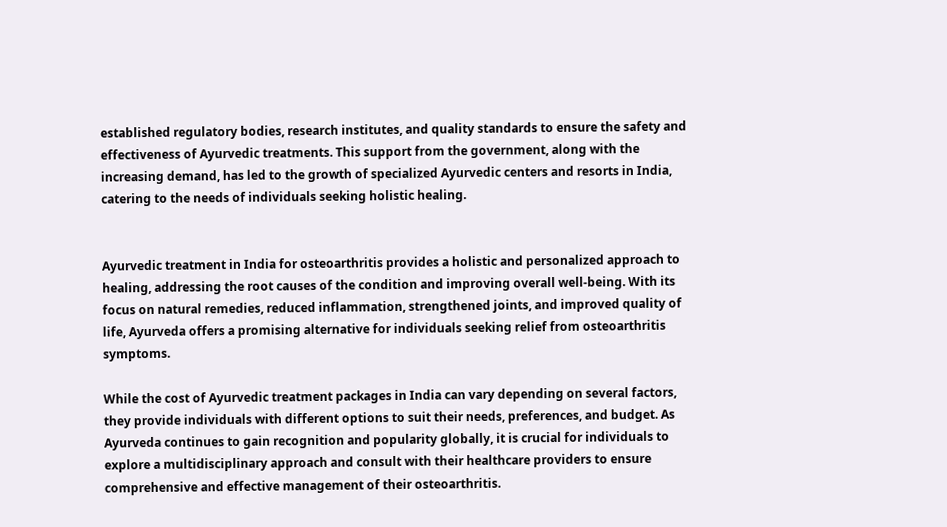established regulatory bodies, research institutes, and quality standards to ensure the safety and effectiveness of Ayurvedic treatments. This support from the government, along with the increasing demand, has led to the growth of specialized Ayurvedic centers and resorts in India, catering to the needs of individuals seeking holistic healing.


Ayurvedic treatment in India for osteoarthritis provides a holistic and personalized approach to healing, addressing the root causes of the condition and improving overall well-being. With its focus on natural remedies, reduced inflammation, strengthened joints, and improved quality of life, Ayurveda offers a promising alternative for individuals seeking relief from osteoarthritis symptoms.

While the cost of Ayurvedic treatment packages in India can vary depending on several factors, they provide individuals with different options to suit their needs, preferences, and budget. As Ayurveda continues to gain recognition and popularity globally, it is crucial for individuals to explore a multidisciplinary approach and consult with their healthcare providers to ensure comprehensive and effective management of their osteoarthritis.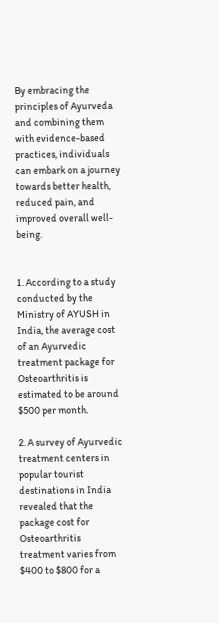By embracing the principles of Ayurveda and combining them with evidence-based practices, individuals can embark on a journey towards better health, reduced pain, and improved overall well-being.


1. According to a study conducted by the Ministry of AYUSH in India, the average cost of an Ayurvedic treatment package for Osteoarthritis is estimated to be around $500 per month.

2. A survey of Ayurvedic treatment centers in popular tourist destinations in India revealed that the package cost for Osteoarthritis treatment varies from $400 to $800 for a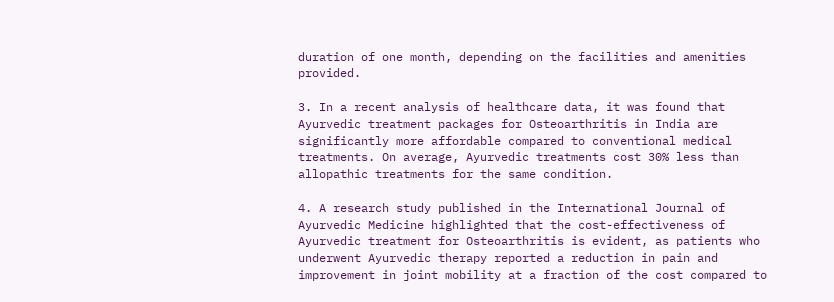duration of one month, depending on the facilities and amenities provided.

3. In a recent analysis of healthcare data, it was found that Ayurvedic treatment packages for Osteoarthritis in India are significantly more affordable compared to conventional medical treatments. On average, Ayurvedic treatments cost 30% less than allopathic treatments for the same condition.

4. A research study published in the International Journal of Ayurvedic Medicine highlighted that the cost-effectiveness of Ayurvedic treatment for Osteoarthritis is evident, as patients who underwent Ayurvedic therapy reported a reduction in pain and improvement in joint mobility at a fraction of the cost compared to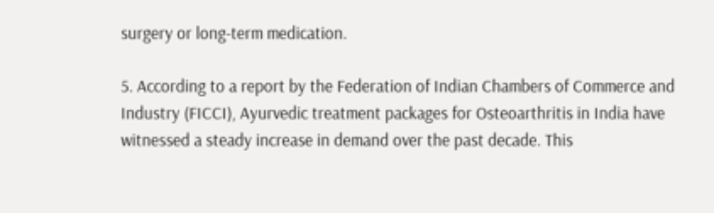surgery or long-term medication.

5. According to a report by the Federation of Indian Chambers of Commerce and Industry (FICCI), Ayurvedic treatment packages for Osteoarthritis in India have witnessed a steady increase in demand over the past decade. This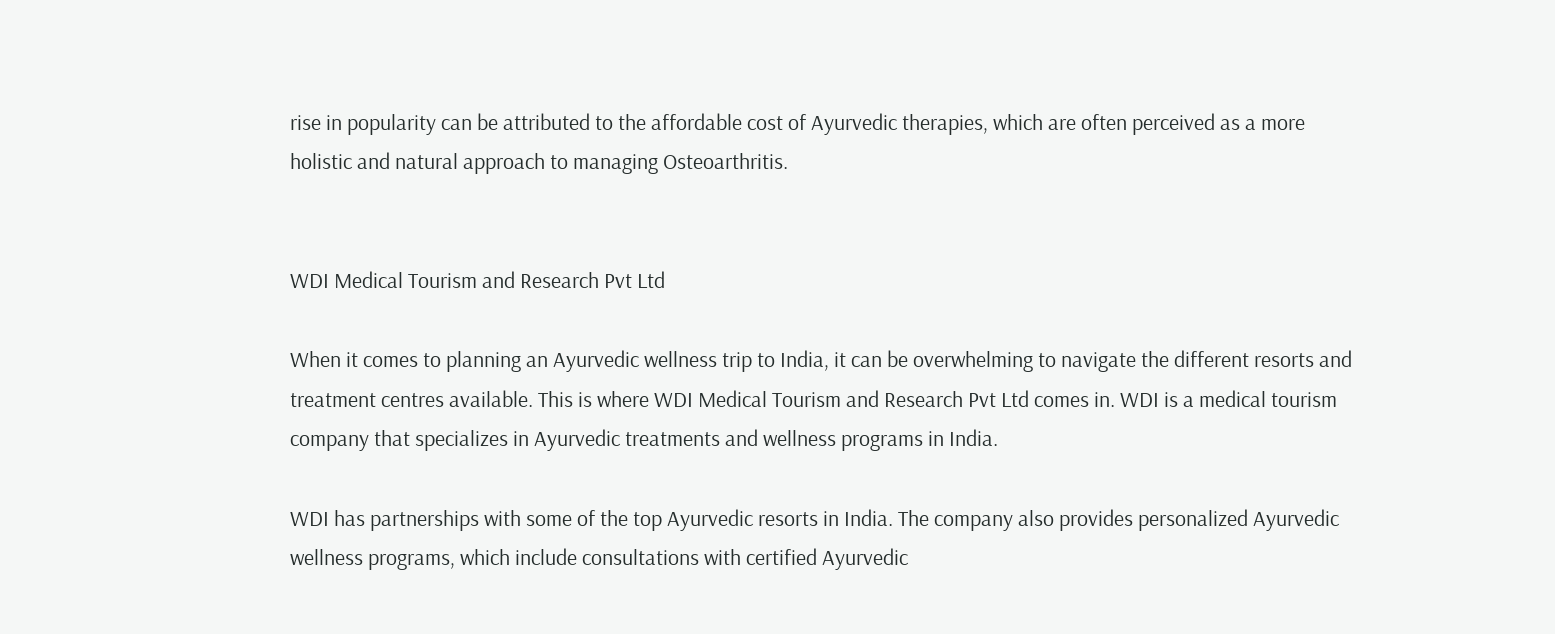rise in popularity can be attributed to the affordable cost of Ayurvedic therapies, which are often perceived as a more holistic and natural approach to managing Osteoarthritis.


WDI Medical Tourism and Research Pvt Ltd

When it comes to planning an Ayurvedic wellness trip to India, it can be overwhelming to navigate the different resorts and treatment centres available. This is where WDI Medical Tourism and Research Pvt Ltd comes in. WDI is a medical tourism company that specializes in Ayurvedic treatments and wellness programs in India.

WDI has partnerships with some of the top Ayurvedic resorts in India. The company also provides personalized Ayurvedic wellness programs, which include consultations with certified Ayurvedic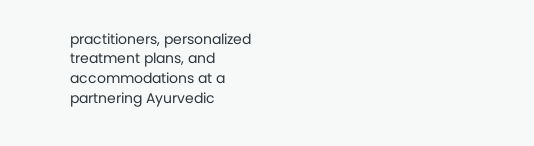practitioners, personalized treatment plans, and accommodations at a partnering Ayurvedic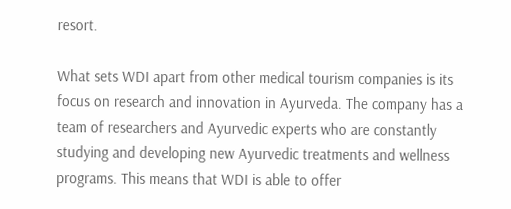resort.

What sets WDI apart from other medical tourism companies is its focus on research and innovation in Ayurveda. The company has a team of researchers and Ayurvedic experts who are constantly studying and developing new Ayurvedic treatments and wellness programs. This means that WDI is able to offer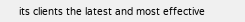its clients the latest and most effective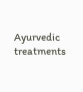Ayurvedic treatments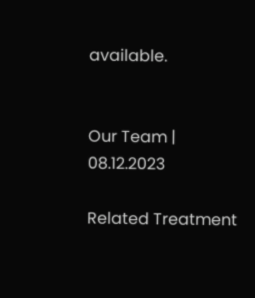available.


Our Team | 08.12.2023

Related Treatment